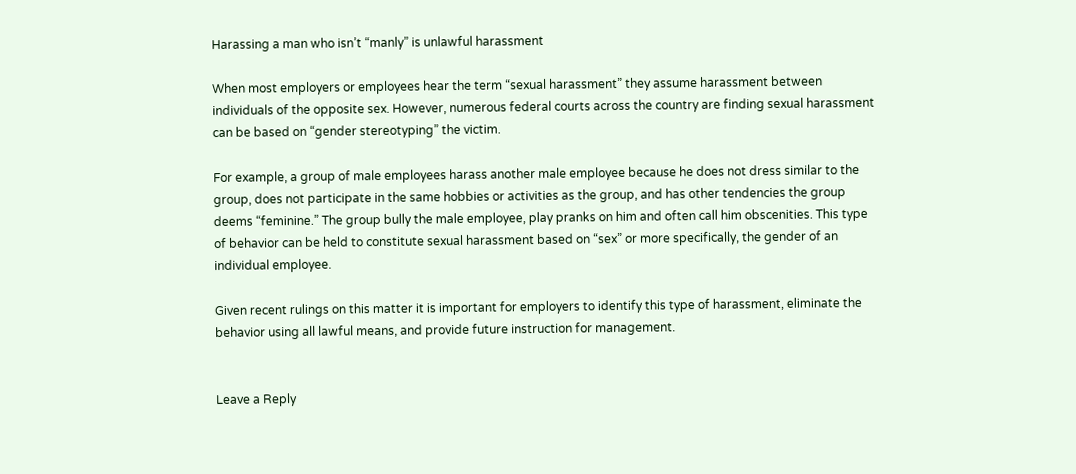Harassing a man who isn’t “manly” is unlawful harassment

When most employers or employees hear the term “sexual harassment” they assume harassment between individuals of the opposite sex. However, numerous federal courts across the country are finding sexual harassment can be based on “gender stereotyping” the victim.

For example, a group of male employees harass another male employee because he does not dress similar to the group, does not participate in the same hobbies or activities as the group, and has other tendencies the group deems “feminine.” The group bully the male employee, play pranks on him and often call him obscenities. This type of behavior can be held to constitute sexual harassment based on “sex” or more specifically, the gender of an individual employee.

Given recent rulings on this matter it is important for employers to identify this type of harassment, eliminate the behavior using all lawful means, and provide future instruction for management.


Leave a Reply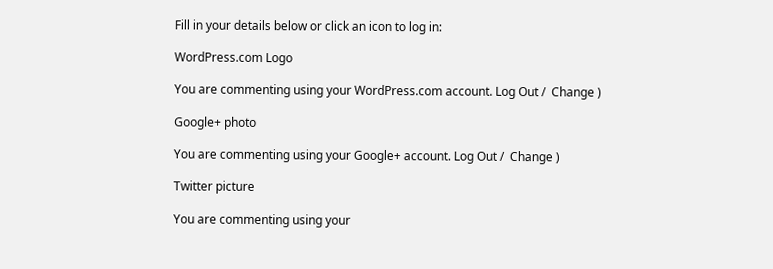Fill in your details below or click an icon to log in:

WordPress.com Logo

You are commenting using your WordPress.com account. Log Out /  Change )

Google+ photo

You are commenting using your Google+ account. Log Out /  Change )

Twitter picture

You are commenting using your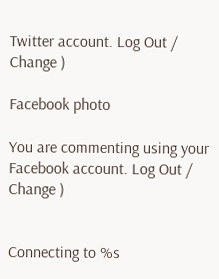Twitter account. Log Out /  Change )

Facebook photo

You are commenting using your Facebook account. Log Out /  Change )


Connecting to %s